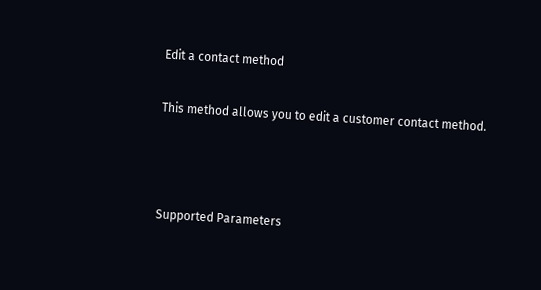Edit a contact method

This method allows you to edit a customer contact method.



Supported Parameters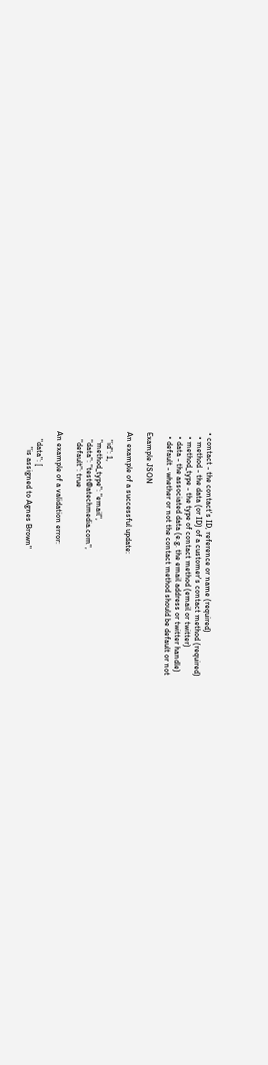• contact - the contact's ID, reference or name (required)
  • method - the data (or ID) of a customer's contact method (required)
  • method_type - the type of contact method (email or twitter)
  • data - the associated data (e.g. the email address or twitter handle)
  • default - whether or not the contact method should be default or not

Example JSON

An example of a successful update:

    "id": 1,
    "method_type": "email",
    "data": "test@atechmedia.com",
    "default": true

An example of a validation error:

    "data": [
        "is assigned to Agnes Brown"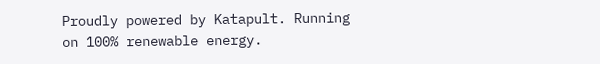Proudly powered by Katapult. Running on 100% renewable energy.